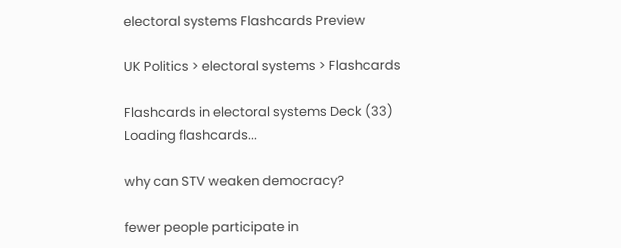electoral systems Flashcards Preview

UK Politics > electoral systems > Flashcards

Flashcards in electoral systems Deck (33)
Loading flashcards...

why can STV weaken democracy?

fewer people participate in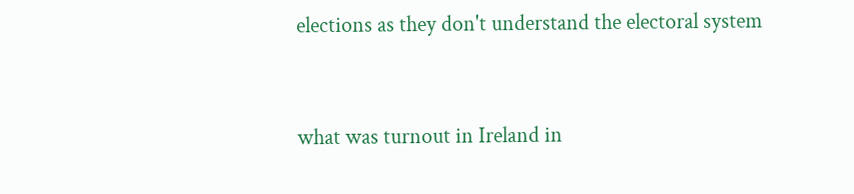elections as they don't understand the electoral system


what was turnout in Ireland in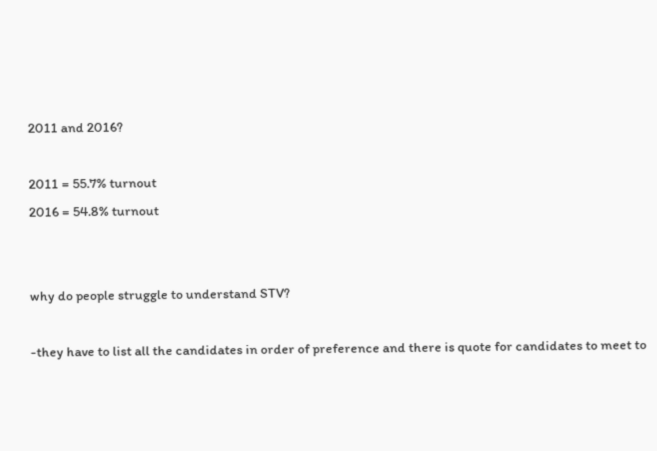2011 and 2016?

2011 = 55.7% turnout
2016 = 54.8% turnout


why do people struggle to understand STV?

-they have to list all the candidates in order of preference and there is quote for candidates to meet to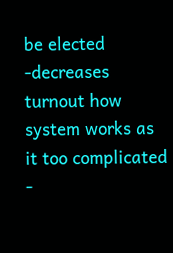be elected
-decreases turnout how system works as it too complicated -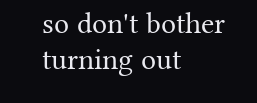so don't bother turning out